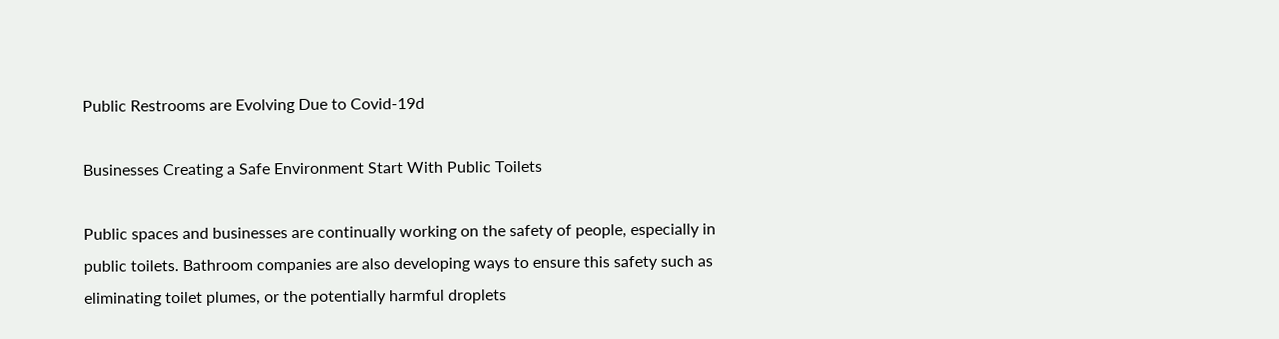Public Restrooms are Evolving Due to Covid-19d

Businesses Creating a Safe Environment Start With Public Toilets

Public spaces and businesses are continually working on the safety of people, especially in public toilets. Bathroom companies are also developing ways to ensure this safety such as eliminating toilet plumes, or the potentially harmful droplets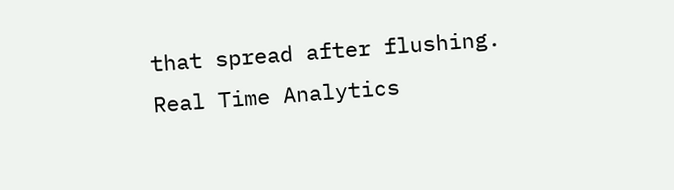that spread after flushing.
Real Time Analytics